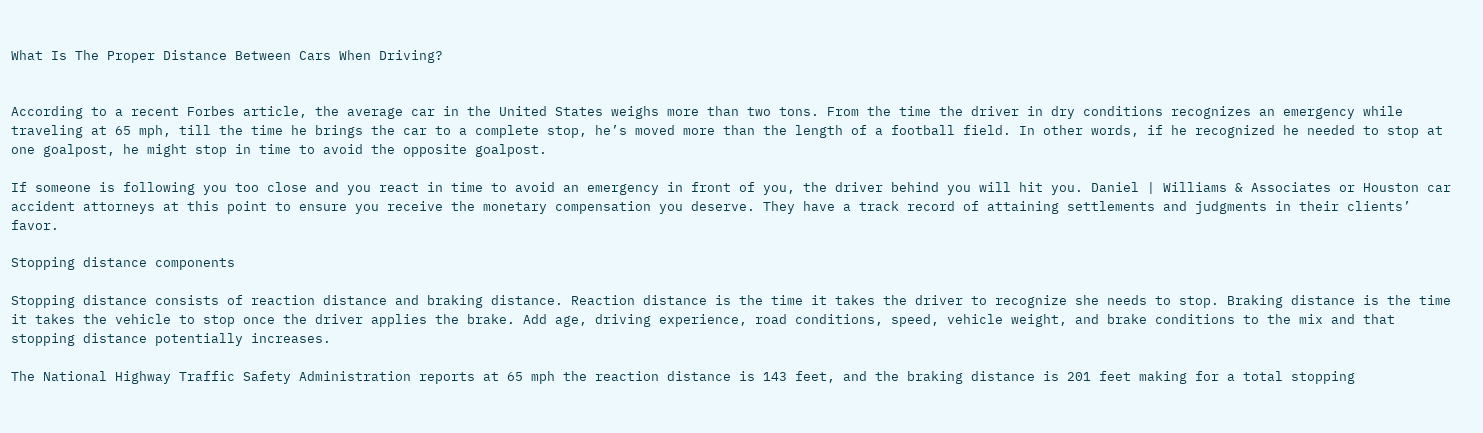What Is The Proper Distance Between Cars When Driving?


According to a recent Forbes article, the average car in the United States weighs more than two tons. From the time the driver in dry conditions recognizes an emergency while traveling at 65 mph, till the time he brings the car to a complete stop, he’s moved more than the length of a football field. In other words, if he recognized he needed to stop at one goalpost, he might stop in time to avoid the opposite goalpost.

If someone is following you too close and you react in time to avoid an emergency in front of you, the driver behind you will hit you. Daniel | Williams & Associates or Houston car accident attorneys at this point to ensure you receive the monetary compensation you deserve. They have a track record of attaining settlements and judgments in their clients’ favor.

Stopping distance components

Stopping distance consists of reaction distance and braking distance. Reaction distance is the time it takes the driver to recognize she needs to stop. Braking distance is the time it takes the vehicle to stop once the driver applies the brake. Add age, driving experience, road conditions, speed, vehicle weight, and brake conditions to the mix and that stopping distance potentially increases.

The National Highway Traffic Safety Administration reports at 65 mph the reaction distance is 143 feet, and the braking distance is 201 feet making for a total stopping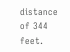distance of 344 feet.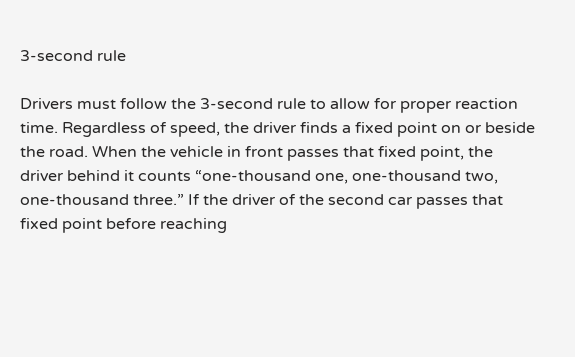3-second rule

Drivers must follow the 3-second rule to allow for proper reaction time. Regardless of speed, the driver finds a fixed point on or beside the road. When the vehicle in front passes that fixed point, the driver behind it counts “one-thousand one, one-thousand two, one-thousand three.” If the driver of the second car passes that fixed point before reaching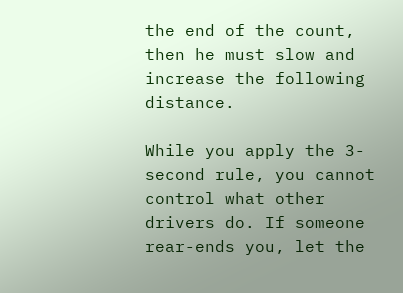the end of the count, then he must slow and increase the following distance.

While you apply the 3-second rule, you cannot control what other drivers do. If someone rear-ends you, let the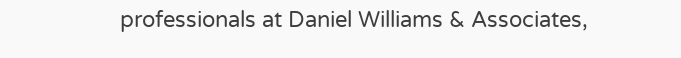professionals at Daniel Williams & Associates,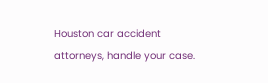Houston car accident attorneys, handle your case.